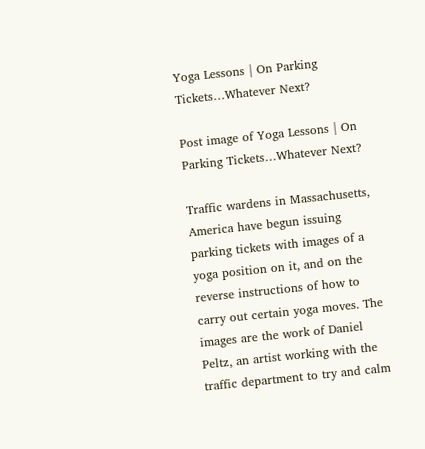Yoga Lessons | On Parking Tickets…Whatever Next?

Post image of Yoga Lessons | On Parking Tickets…Whatever Next?

Traffic wardens in Massachusetts, America have begun issuing parking tickets with images of a yoga position on it, and on the reverse instructions of how to carry out certain yoga moves. The images are the work of Daniel Peltz, an artist working with the traffic department to try and calm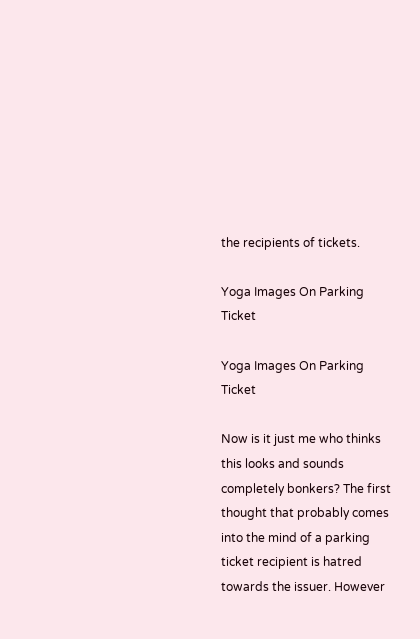the recipients of tickets.

Yoga Images On Parking Ticket

Yoga Images On Parking Ticket

Now is it just me who thinks this looks and sounds completely bonkers? The first thought that probably comes into the mind of a parking ticket recipient is hatred towards the issuer. However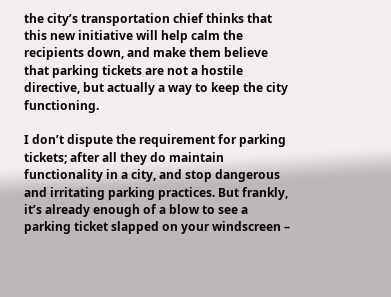the city’s transportation chief thinks that this new initiative will help calm the recipients down, and make them believe that parking tickets are not a hostile directive, but actually a way to keep the city functioning.

I don’t dispute the requirement for parking tickets; after all they do maintain functionality in a city, and stop dangerous and irritating parking practices. But frankly, it’s already enough of a blow to see a parking ticket slapped on your windscreen –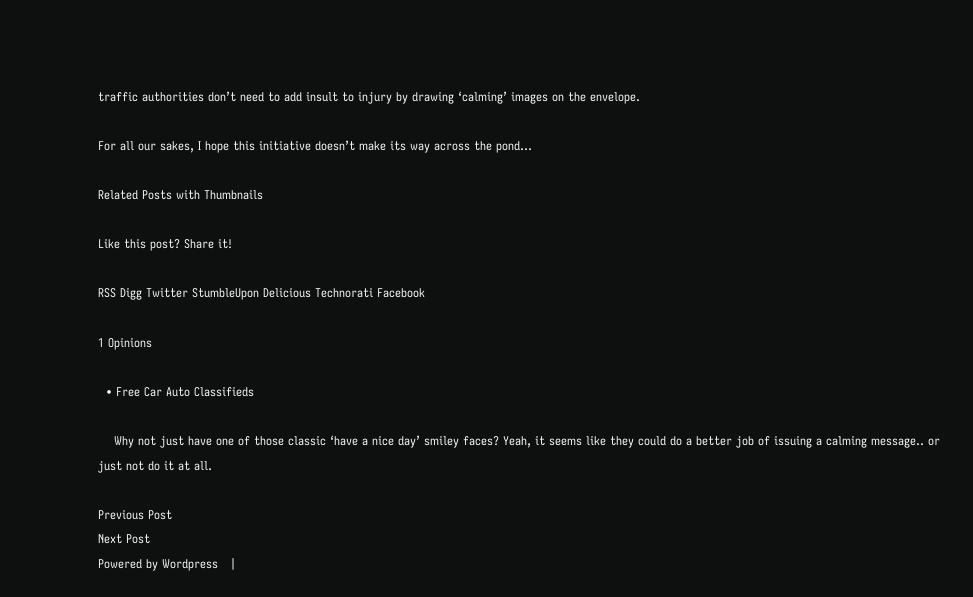traffic authorities don’t need to add insult to injury by drawing ‘calming’ images on the envelope.

For all our sakes, I hope this initiative doesn’t make its way across the pond…

Related Posts with Thumbnails

Like this post? Share it!

RSS Digg Twitter StumbleUpon Delicious Technorati Facebook

1 Opinions

  • Free Car Auto Classifieds

    Why not just have one of those classic ‘have a nice day’ smiley faces? Yeah, it seems like they could do a better job of issuing a calming message.. or just not do it at all.

Previous Post
Next Post
Powered by Wordpress   |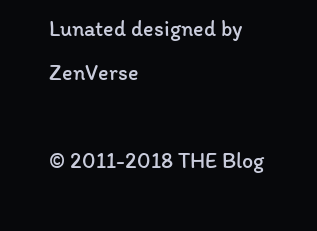Lunated designed by ZenVerse

© 2011-2018 THE Blog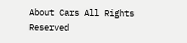About Cars All Rights Reserved